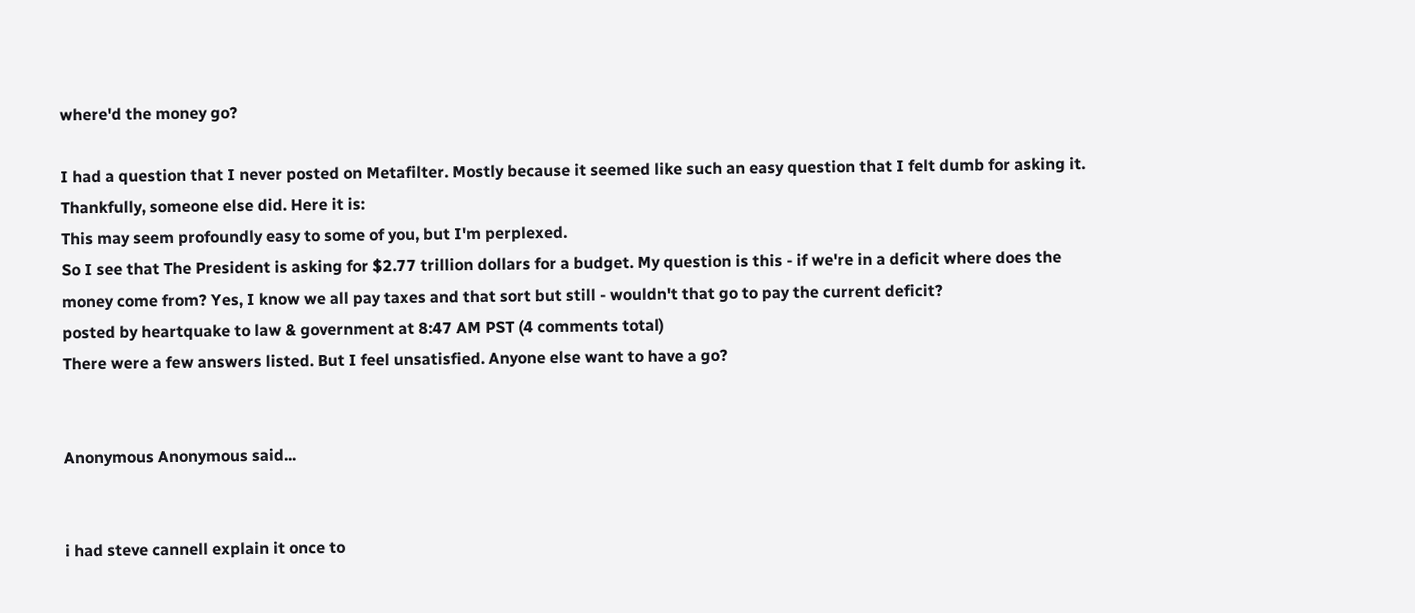where'd the money go?

I had a question that I never posted on Metafilter. Mostly because it seemed like such an easy question that I felt dumb for asking it. Thankfully, someone else did. Here it is:
This may seem profoundly easy to some of you, but I'm perplexed.
So I see that The President is asking for $2.77 trillion dollars for a budget. My question is this - if we're in a deficit where does the money come from? Yes, I know we all pay taxes and that sort but still - wouldn't that go to pay the current deficit?
posted by heartquake to law & government at 8:47 AM PST (4 comments total)
There were a few answers listed. But I feel unsatisfied. Anyone else want to have a go?


Anonymous Anonymous said...


i had steve cannell explain it once to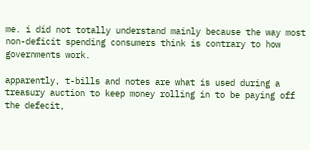me. i did not totally understand mainly because the way most non-deficit spending consumers think is contrary to how governments work.

apparently, t-bills and notes are what is used during a treasury auction to keep money rolling in to be paying off the defecit,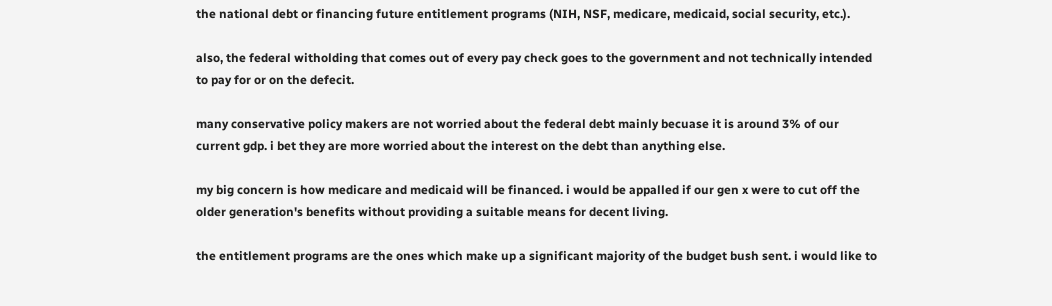the national debt or financing future entitlement programs (NIH, NSF, medicare, medicaid, social security, etc.).

also, the federal witholding that comes out of every pay check goes to the government and not technically intended to pay for or on the defecit.

many conservative policy makers are not worried about the federal debt mainly becuase it is around 3% of our current gdp. i bet they are more worried about the interest on the debt than anything else.

my big concern is how medicare and medicaid will be financed. i would be appalled if our gen x were to cut off the older generation's benefits without providing a suitable means for decent living.

the entitlement programs are the ones which make up a significant majority of the budget bush sent. i would like to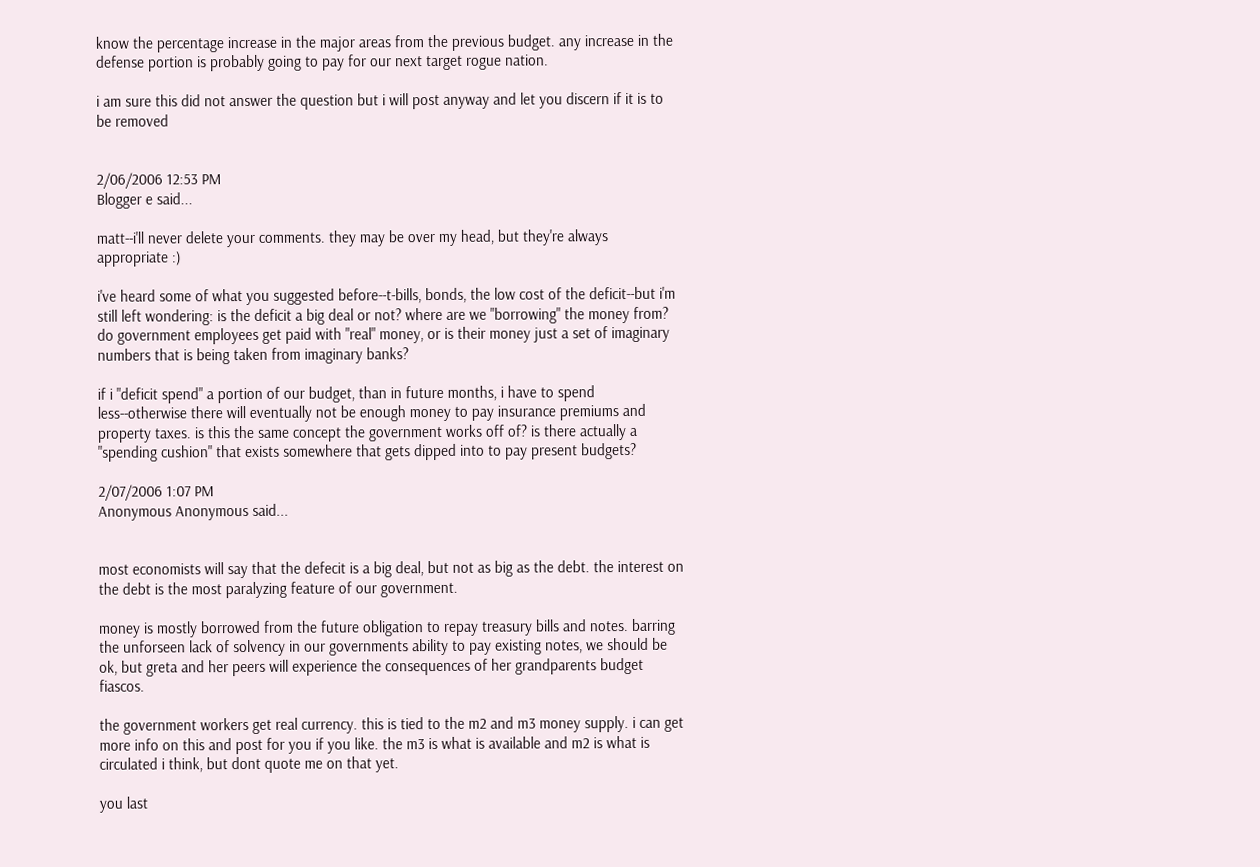know the percentage increase in the major areas from the previous budget. any increase in the defense portion is probably going to pay for our next target rogue nation.

i am sure this did not answer the question but i will post anyway and let you discern if it is to be removed


2/06/2006 12:53 PM
Blogger e said...

matt--i'll never delete your comments. they may be over my head, but they're always appropriate :)

i've heard some of what you suggested before--t-bills, bonds, the low cost of the deficit--but i'm still left wondering: is the deficit a big deal or not? where are we "borrowing" the money from? do government employees get paid with "real" money, or is their money just a set of imaginary numbers that is being taken from imaginary banks?

if i "deficit spend" a portion of our budget, than in future months, i have to spend less--otherwise there will eventually not be enough money to pay insurance premiums and property taxes. is this the same concept the government works off of? is there actually a "spending cushion" that exists somewhere that gets dipped into to pay present budgets?

2/07/2006 1:07 PM
Anonymous Anonymous said...


most economists will say that the defecit is a big deal, but not as big as the debt. the interest on the debt is the most paralyzing feature of our government.

money is mostly borrowed from the future obligation to repay treasury bills and notes. barring the unforseen lack of solvency in our governments ability to pay existing notes, we should be ok, but greta and her peers will experience the consequences of her grandparents budget fiascos.

the government workers get real currency. this is tied to the m2 and m3 money supply. i can get more info on this and post for you if you like. the m3 is what is available and m2 is what is circulated i think, but dont quote me on that yet.

you last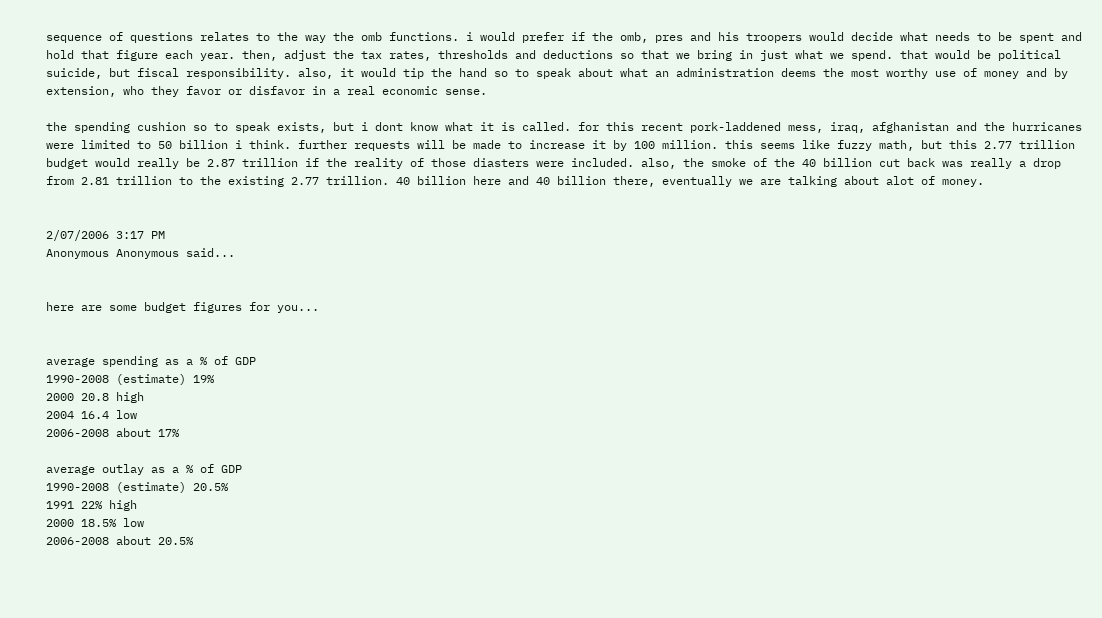sequence of questions relates to the way the omb functions. i would prefer if the omb, pres and his troopers would decide what needs to be spent and hold that figure each year. then, adjust the tax rates, thresholds and deductions so that we bring in just what we spend. that would be political suicide, but fiscal responsibility. also, it would tip the hand so to speak about what an administration deems the most worthy use of money and by extension, who they favor or disfavor in a real economic sense.

the spending cushion so to speak exists, but i dont know what it is called. for this recent pork-laddened mess, iraq, afghanistan and the hurricanes were limited to 50 billion i think. further requests will be made to increase it by 100 million. this seems like fuzzy math, but this 2.77 trillion budget would really be 2.87 trillion if the reality of those diasters were included. also, the smoke of the 40 billion cut back was really a drop from 2.81 trillion to the existing 2.77 trillion. 40 billion here and 40 billion there, eventually we are talking about alot of money.


2/07/2006 3:17 PM
Anonymous Anonymous said...


here are some budget figures for you...


average spending as a % of GDP
1990-2008 (estimate) 19%
2000 20.8 high
2004 16.4 low
2006-2008 about 17%

average outlay as a % of GDP
1990-2008 (estimate) 20.5%
1991 22% high
2000 18.5% low
2006-2008 about 20.5%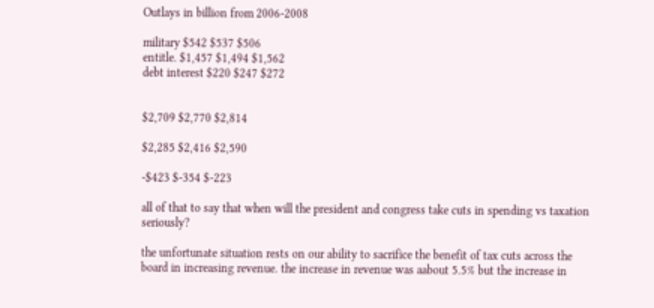Outlays in billion from 2006-2008

military $542 $537 $506
entitle. $1,457 $1,494 $1,562
debt interest $220 $247 $272


$2,709 $2,770 $2,814

$2,285 $2,416 $2,590

-$423 $-354 $-223

all of that to say that when will the president and congress take cuts in spending vs taxation seriously?

the unfortunate situation rests on our ability to sacrifice the benefit of tax cuts across the board in increasing revenue. the increase in revenue was aabout 5.5% but the increase in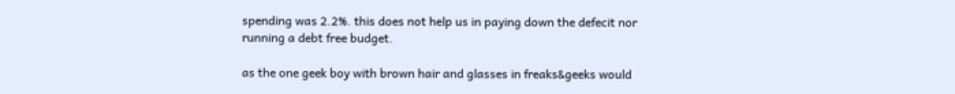spending was 2.2%. this does not help us in paying down the defecit nor running a debt free budget.

as the one geek boy with brown hair and glasses in freaks&geeks would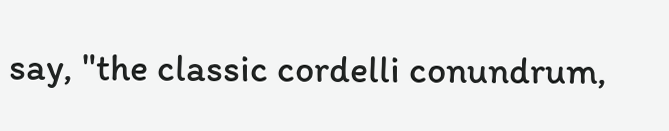say, "the classic cordelli conundrum,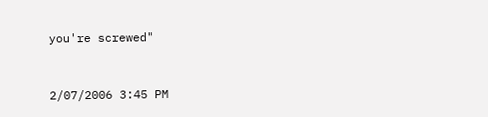you're screwed"


2/07/2006 3:45 PM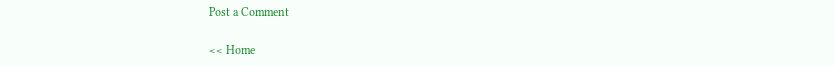Post a Comment

<< Home